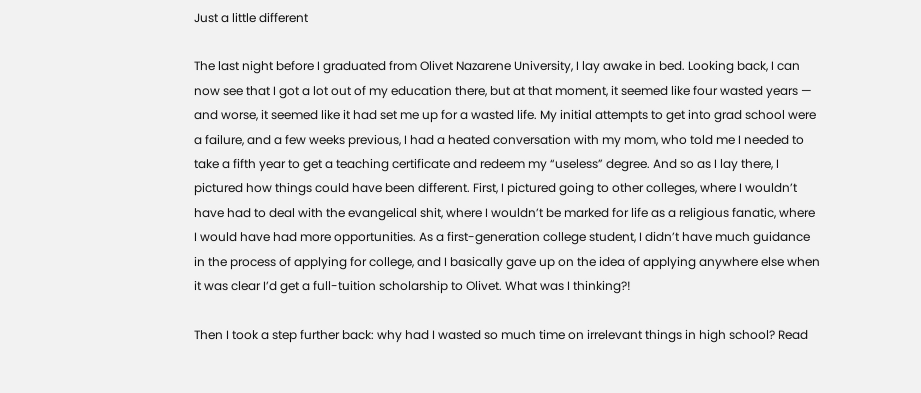Just a little different

The last night before I graduated from Olivet Nazarene University, I lay awake in bed. Looking back, I can now see that I got a lot out of my education there, but at that moment, it seemed like four wasted years — and worse, it seemed like it had set me up for a wasted life. My initial attempts to get into grad school were a failure, and a few weeks previous, I had a heated conversation with my mom, who told me I needed to take a fifth year to get a teaching certificate and redeem my “useless” degree. And so as I lay there, I pictured how things could have been different. First, I pictured going to other colleges, where I wouldn’t have had to deal with the evangelical shit, where I wouldn’t be marked for life as a religious fanatic, where I would have had more opportunities. As a first-generation college student, I didn’t have much guidance in the process of applying for college, and I basically gave up on the idea of applying anywhere else when it was clear I’d get a full-tuition scholarship to Olivet. What was I thinking?!

Then I took a step further back: why had I wasted so much time on irrelevant things in high school? Read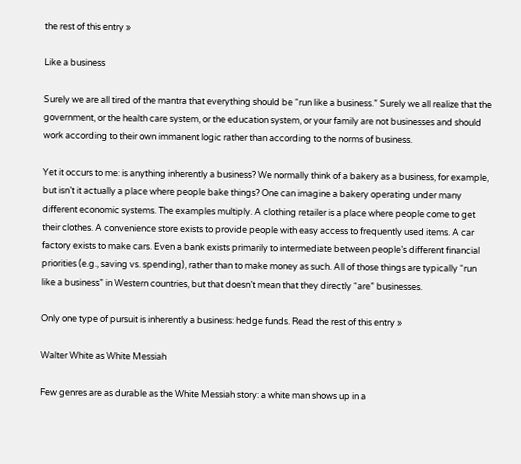the rest of this entry »

Like a business

Surely we are all tired of the mantra that everything should be “run like a business.” Surely we all realize that the government, or the health care system, or the education system, or your family are not businesses and should work according to their own immanent logic rather than according to the norms of business.

Yet it occurs to me: is anything inherently a business? We normally think of a bakery as a business, for example, but isn’t it actually a place where people bake things? One can imagine a bakery operating under many different economic systems. The examples multiply. A clothing retailer is a place where people come to get their clothes. A convenience store exists to provide people with easy access to frequently used items. A car factory exists to make cars. Even a bank exists primarily to intermediate between people’s different financial priorities (e.g., saving vs. spending), rather than to make money as such. All of those things are typically “run like a business” in Western countries, but that doesn’t mean that they directly “are” businesses.

Only one type of pursuit is inherently a business: hedge funds. Read the rest of this entry »

Walter White as White Messiah

Few genres are as durable as the White Messiah story: a white man shows up in a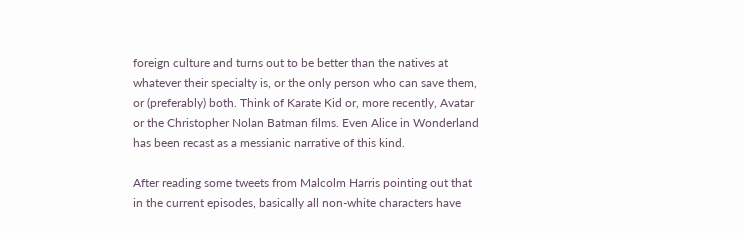foreign culture and turns out to be better than the natives at whatever their specialty is, or the only person who can save them, or (preferably) both. Think of Karate Kid or, more recently, Avatar or the Christopher Nolan Batman films. Even Alice in Wonderland has been recast as a messianic narrative of this kind.

After reading some tweets from Malcolm Harris pointing out that in the current episodes, basically all non-white characters have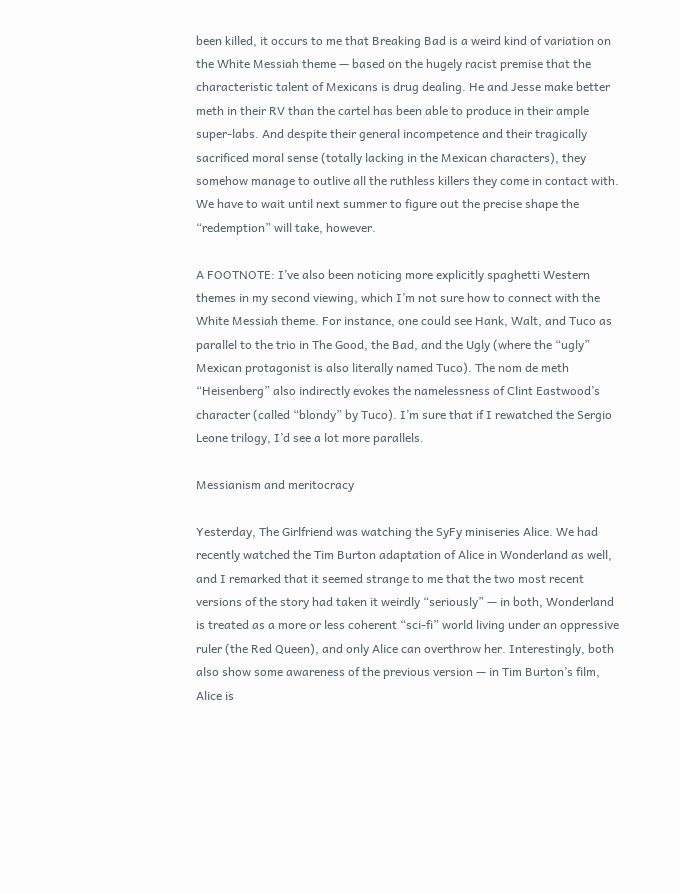been killed, it occurs to me that Breaking Bad is a weird kind of variation on the White Messiah theme — based on the hugely racist premise that the characteristic talent of Mexicans is drug dealing. He and Jesse make better meth in their RV than the cartel has been able to produce in their ample super-labs. And despite their general incompetence and their tragically sacrificed moral sense (totally lacking in the Mexican characters), they somehow manage to outlive all the ruthless killers they come in contact with. We have to wait until next summer to figure out the precise shape the “redemption” will take, however.

A FOOTNOTE: I’ve also been noticing more explicitly spaghetti Western themes in my second viewing, which I’m not sure how to connect with the White Messiah theme. For instance, one could see Hank, Walt, and Tuco as parallel to the trio in The Good, the Bad, and the Ugly (where the “ugly” Mexican protagonist is also literally named Tuco). The nom de meth “Heisenberg” also indirectly evokes the namelessness of Clint Eastwood’s character (called “blondy” by Tuco). I’m sure that if I rewatched the Sergio Leone trilogy, I’d see a lot more parallels.

Messianism and meritocracy

Yesterday, The Girlfriend was watching the SyFy miniseries Alice. We had recently watched the Tim Burton adaptation of Alice in Wonderland as well, and I remarked that it seemed strange to me that the two most recent versions of the story had taken it weirdly “seriously” — in both, Wonderland is treated as a more or less coherent “sci-fi” world living under an oppressive ruler (the Red Queen), and only Alice can overthrow her. Interestingly, both also show some awareness of the previous version — in Tim Burton’s film, Alice is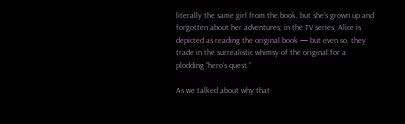literally the same girl from the book, but she’s grown up and forgotten about her adventures; in the TV series, Alice is depicted as reading the original book — but even so, they trade in the surrealistic whimsy of the original for a plodding “hero’s quest.”

As we talked about why that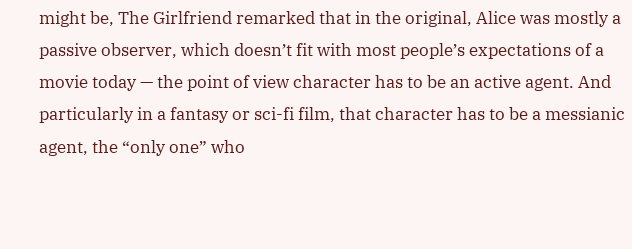might be, The Girlfriend remarked that in the original, Alice was mostly a passive observer, which doesn’t fit with most people’s expectations of a movie today — the point of view character has to be an active agent. And particularly in a fantasy or sci-fi film, that character has to be a messianic agent, the “only one” who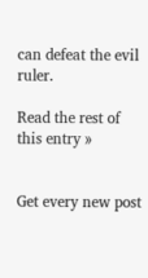can defeat the evil ruler.

Read the rest of this entry »


Get every new post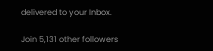delivered to your Inbox.

Join 5,131 other followers